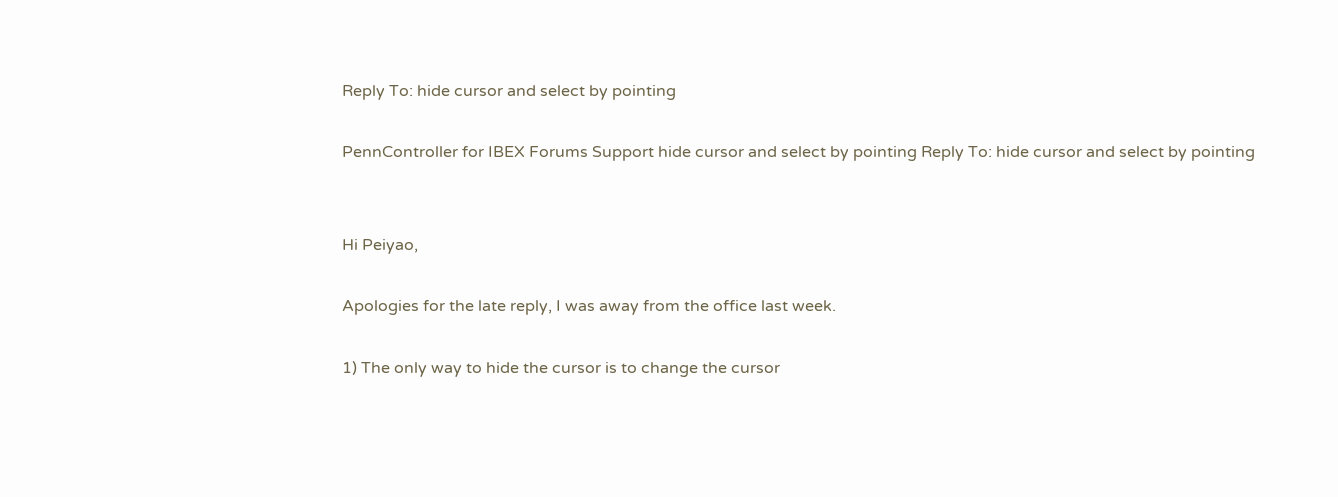Reply To: hide cursor and select by pointing

PennController for IBEX Forums Support hide cursor and select by pointing Reply To: hide cursor and select by pointing


Hi Peiyao,

Apologies for the late reply, I was away from the office last week.

1) The only way to hide the cursor is to change the cursor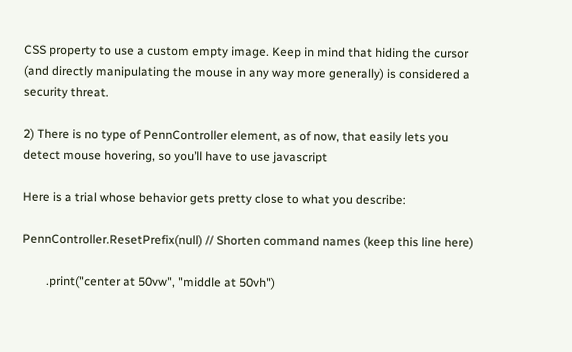CSS property to use a custom empty image. Keep in mind that hiding the cursor (and directly manipulating the mouse in any way more generally) is considered a security threat.

2) There is no type of PennController element, as of now, that easily lets you detect mouse hovering, so you’ll have to use javascript

Here is a trial whose behavior gets pretty close to what you describe:

PennController.ResetPrefix(null) // Shorten command names (keep this line here)

        .print("center at 50vw", "middle at 50vh")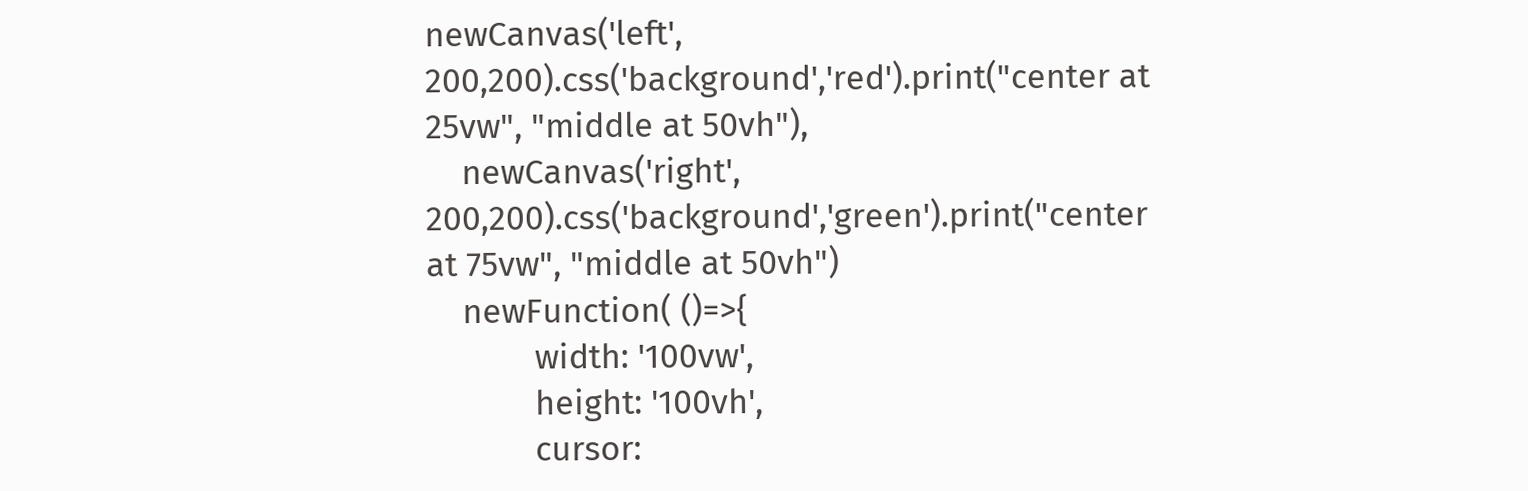newCanvas('left', 200,200).css('background','red').print("center at 25vw", "middle at 50vh"),
    newCanvas('right', 200,200).css('background','green').print("center at 75vw", "middle at 50vh")
    newFunction( ()=>{
            width: '100vw',
            height: '100vh',
            cursor: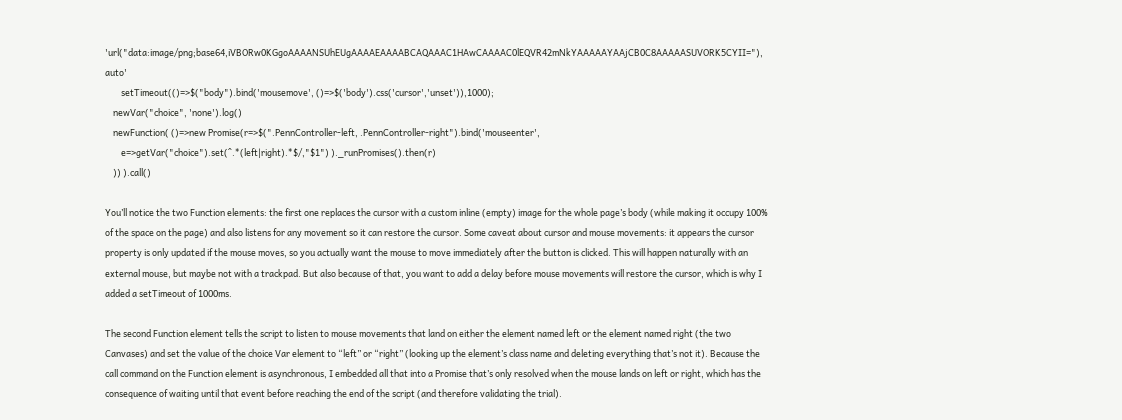'url("data:image/png;base64,iVBORw0KGgoAAAANSUhEUgAAAAEAAAABCAQAAAC1HAwCAAAAC0lEQVR42mNkYAAAAAYAAjCB0C8AAAAASUVORK5CYII="), auto'
        setTimeout(()=>$("body").bind('mousemove', ()=>$('body').css('cursor','unset')),1000);
    newVar("choice", 'none').log()
    newFunction( ()=>new Promise(r=>$(".PennController-left, .PennController-right").bind('mouseenter',
        e=>getVar("choice").set(^.*(left|right).*$/,"$1") )._runPromises().then(r)
    )) ).call()

You’ll notice the two Function elements: the first one replaces the cursor with a custom inline (empty) image for the whole page’s body (while making it occupy 100% of the space on the page) and also listens for any movement so it can restore the cursor. Some caveat about cursor and mouse movements: it appears the cursor property is only updated if the mouse moves, so you actually want the mouse to move immediately after the button is clicked. This will happen naturally with an external mouse, but maybe not with a trackpad. But also because of that, you want to add a delay before mouse movements will restore the cursor, which is why I added a setTimeout of 1000ms.

The second Function element tells the script to listen to mouse movements that land on either the element named left or the element named right (the two Canvases) and set the value of the choice Var element to “left” or “right” (looking up the element’s class name and deleting everything that’s not it). Because the call command on the Function element is asynchronous, I embedded all that into a Promise that’s only resolved when the mouse lands on left or right, which has the consequence of waiting until that event before reaching the end of the script (and therefore validating the trial).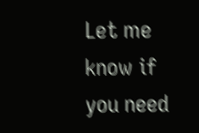Let me know if you need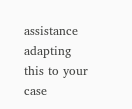assistance adapting this to your case